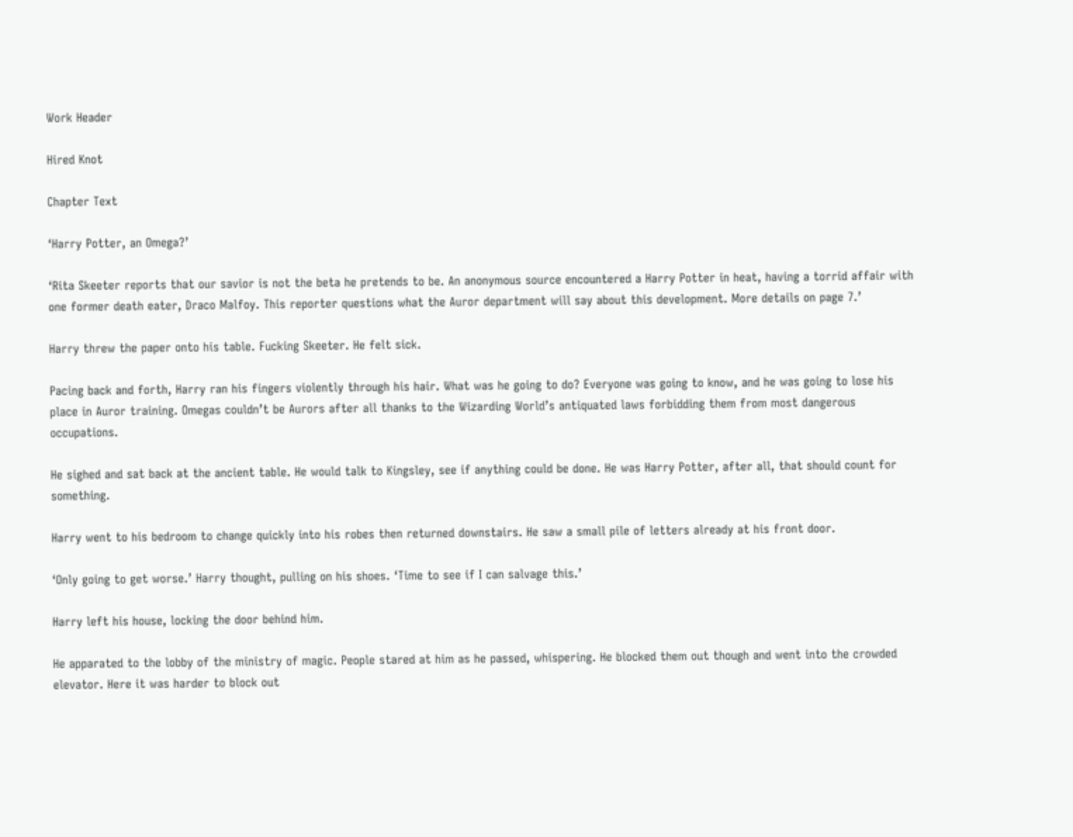Work Header

Hired Knot

Chapter Text

‘Harry Potter, an Omega?’

‘Rita Skeeter reports that our savior is not the beta he pretends to be. An anonymous source encountered a Harry Potter in heat, having a torrid affair with one former death eater, Draco Malfoy. This reporter questions what the Auror department will say about this development. More details on page 7.’

Harry threw the paper onto his table. Fucking Skeeter. He felt sick.

Pacing back and forth, Harry ran his fingers violently through his hair. What was he going to do? Everyone was going to know, and he was going to lose his place in Auror training. Omegas couldn’t be Aurors after all thanks to the Wizarding World’s antiquated laws forbidding them from most dangerous occupations.

He sighed and sat back at the ancient table. He would talk to Kingsley, see if anything could be done. He was Harry Potter, after all, that should count for something.

Harry went to his bedroom to change quickly into his robes then returned downstairs. He saw a small pile of letters already at his front door.

‘Only going to get worse.’ Harry thought, pulling on his shoes. ‘Time to see if I can salvage this.’

Harry left his house, locking the door behind him.

He apparated to the lobby of the ministry of magic. People stared at him as he passed, whispering. He blocked them out though and went into the crowded elevator. Here it was harder to block out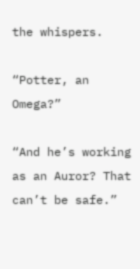the whispers.

“Potter, an Omega?”

“And he’s working as an Auror? That can’t be safe.”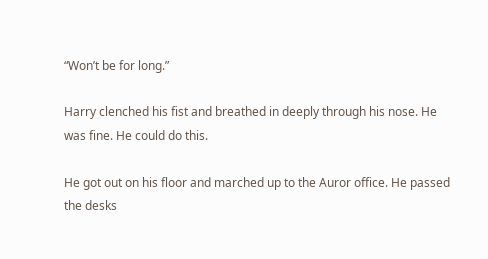“Won’t be for long.”

Harry clenched his fist and breathed in deeply through his nose. He was fine. He could do this.

He got out on his floor and marched up to the Auror office. He passed the desks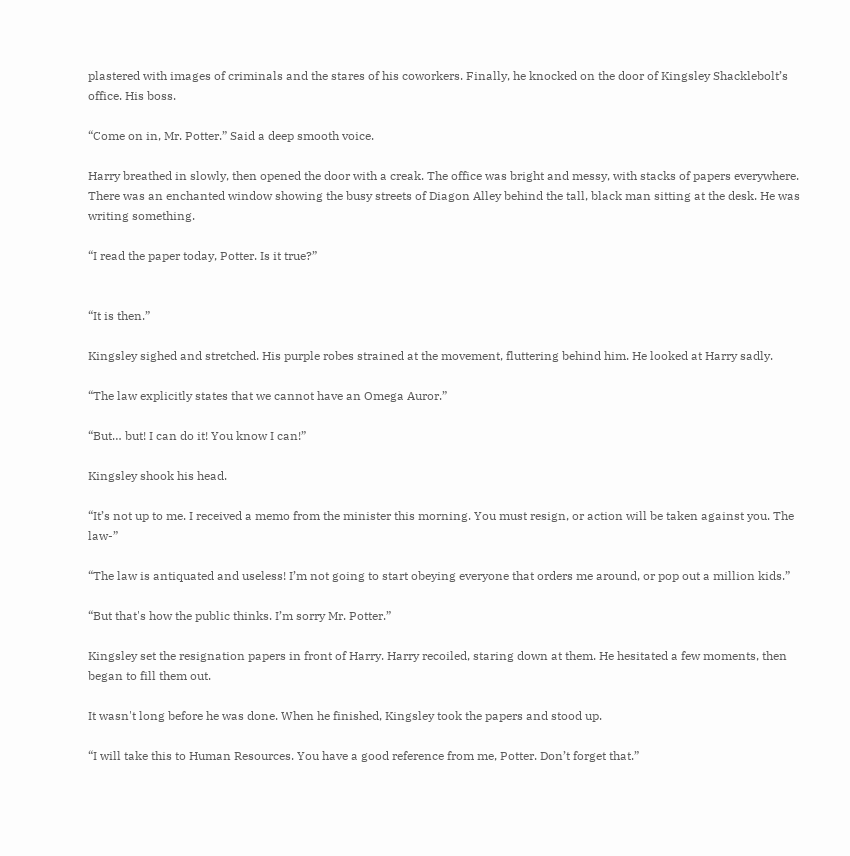plastered with images of criminals and the stares of his coworkers. Finally, he knocked on the door of Kingsley Shacklebolt’s office. His boss.

“Come on in, Mr. Potter.” Said a deep smooth voice.

Harry breathed in slowly, then opened the door with a creak. The office was bright and messy, with stacks of papers everywhere. There was an enchanted window showing the busy streets of Diagon Alley behind the tall, black man sitting at the desk. He was writing something.

“I read the paper today, Potter. Is it true?”


“It is then.”

Kingsley sighed and stretched. His purple robes strained at the movement, fluttering behind him. He looked at Harry sadly.

“The law explicitly states that we cannot have an Omega Auror.”

“But… but! I can do it! You know I can!”

Kingsley shook his head.

“It’s not up to me. I received a memo from the minister this morning. You must resign, or action will be taken against you. The law-”

“The law is antiquated and useless! I’m not going to start obeying everyone that orders me around, or pop out a million kids.”

“But that's how the public thinks. I’m sorry Mr. Potter.”

Kingsley set the resignation papers in front of Harry. Harry recoiled, staring down at them. He hesitated a few moments, then began to fill them out.

It wasn't long before he was done. When he finished, Kingsley took the papers and stood up.

“I will take this to Human Resources. You have a good reference from me, Potter. Don’t forget that.”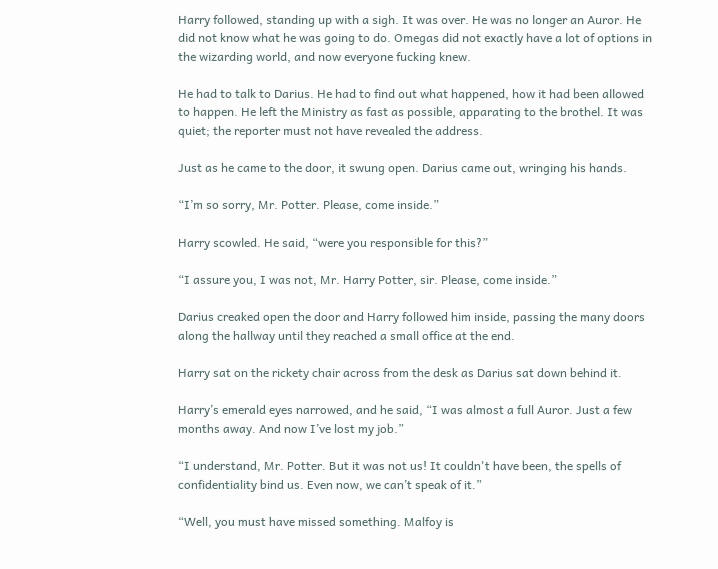Harry followed, standing up with a sigh. It was over. He was no longer an Auror. He did not know what he was going to do. Omegas did not exactly have a lot of options in the wizarding world, and now everyone fucking knew.

He had to talk to Darius. He had to find out what happened, how it had been allowed to happen. He left the Ministry as fast as possible, apparating to the brothel. It was quiet; the reporter must not have revealed the address.

Just as he came to the door, it swung open. Darius came out, wringing his hands.

“I’m so sorry, Mr. Potter. Please, come inside.”

Harry scowled. He said, “were you responsible for this?”

“I assure you, I was not, Mr. Harry Potter, sir. Please, come inside.”

Darius creaked open the door and Harry followed him inside, passing the many doors along the hallway until they reached a small office at the end.

Harry sat on the rickety chair across from the desk as Darius sat down behind it.

Harry’s emerald eyes narrowed, and he said, “I was almost a full Auror. Just a few months away. And now I’ve lost my job.”

“I understand, Mr. Potter. But it was not us! It couldn't have been, the spells of confidentiality bind us. Even now, we can’t speak of it.”

“Well, you must have missed something. Malfoy is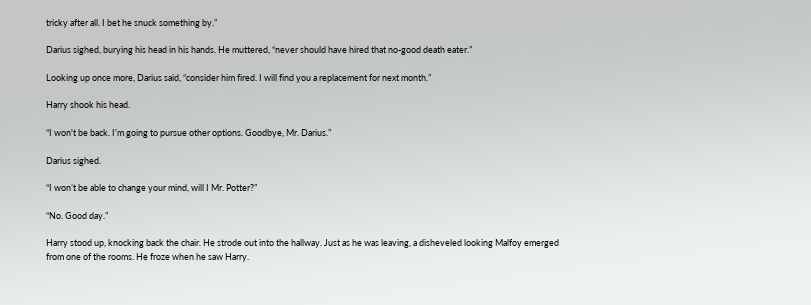tricky after all. I bet he snuck something by.”

Darius sighed, burying his head in his hands. He muttered, “never should have hired that no-good death eater.”

Looking up once more, Darius said, “consider him fired. I will find you a replacement for next month.”

Harry shook his head.

“I won't be back. I’m going to pursue other options. Goodbye, Mr. Darius.”

Darius sighed.

“I won’t be able to change your mind, will I Mr. Potter?”

“No. Good day.”

Harry stood up, knocking back the chair. He strode out into the hallway. Just as he was leaving, a disheveled looking Malfoy emerged from one of the rooms. He froze when he saw Harry.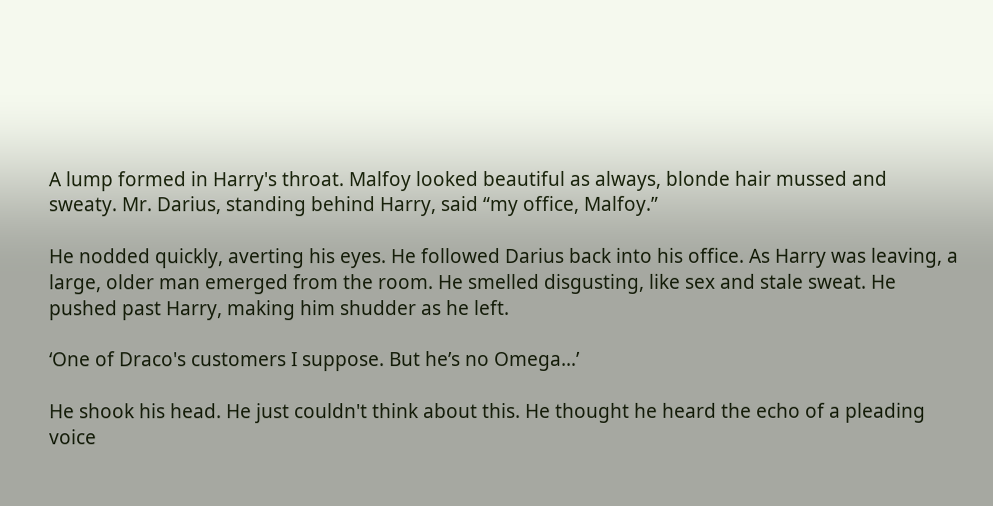A lump formed in Harry's throat. Malfoy looked beautiful as always, blonde hair mussed and sweaty. Mr. Darius, standing behind Harry, said “my office, Malfoy.”

He nodded quickly, averting his eyes. He followed Darius back into his office. As Harry was leaving, a large, older man emerged from the room. He smelled disgusting, like sex and stale sweat. He pushed past Harry, making him shudder as he left.

‘One of Draco's customers I suppose. But he’s no Omega…’

He shook his head. He just couldn't think about this. He thought he heard the echo of a pleading voice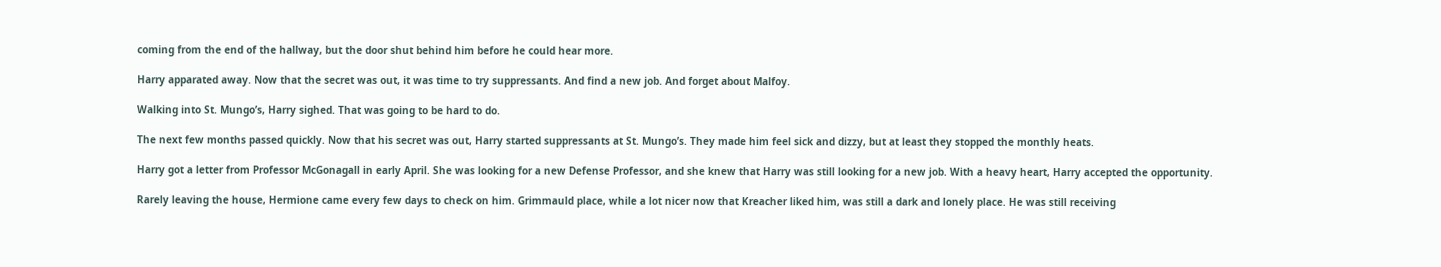coming from the end of the hallway, but the door shut behind him before he could hear more.

Harry apparated away. Now that the secret was out, it was time to try suppressants. And find a new job. And forget about Malfoy.

Walking into St. Mungo’s, Harry sighed. That was going to be hard to do.

The next few months passed quickly. Now that his secret was out, Harry started suppressants at St. Mungo’s. They made him feel sick and dizzy, but at least they stopped the monthly heats.

Harry got a letter from Professor McGonagall in early April. She was looking for a new Defense Professor, and she knew that Harry was still looking for a new job. With a heavy heart, Harry accepted the opportunity.

Rarely leaving the house, Hermione came every few days to check on him. Grimmauld place, while a lot nicer now that Kreacher liked him, was still a dark and lonely place. He was still receiving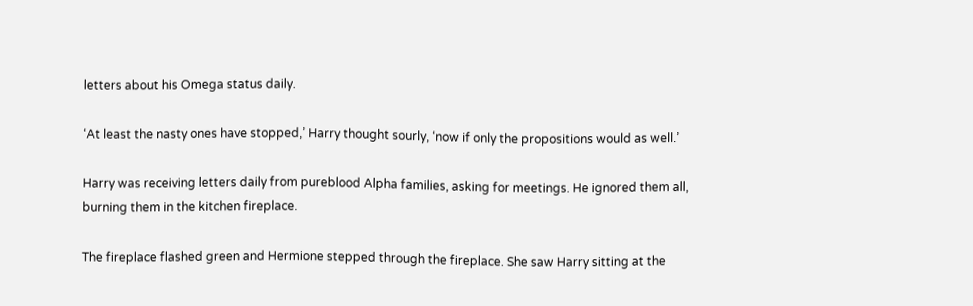letters about his Omega status daily.

‘At least the nasty ones have stopped,’ Harry thought sourly, ‘now if only the propositions would as well.’

Harry was receiving letters daily from pureblood Alpha families, asking for meetings. He ignored them all, burning them in the kitchen fireplace.

The fireplace flashed green and Hermione stepped through the fireplace. She saw Harry sitting at the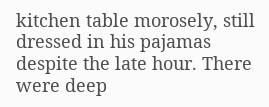kitchen table morosely, still dressed in his pajamas despite the late hour. There were deep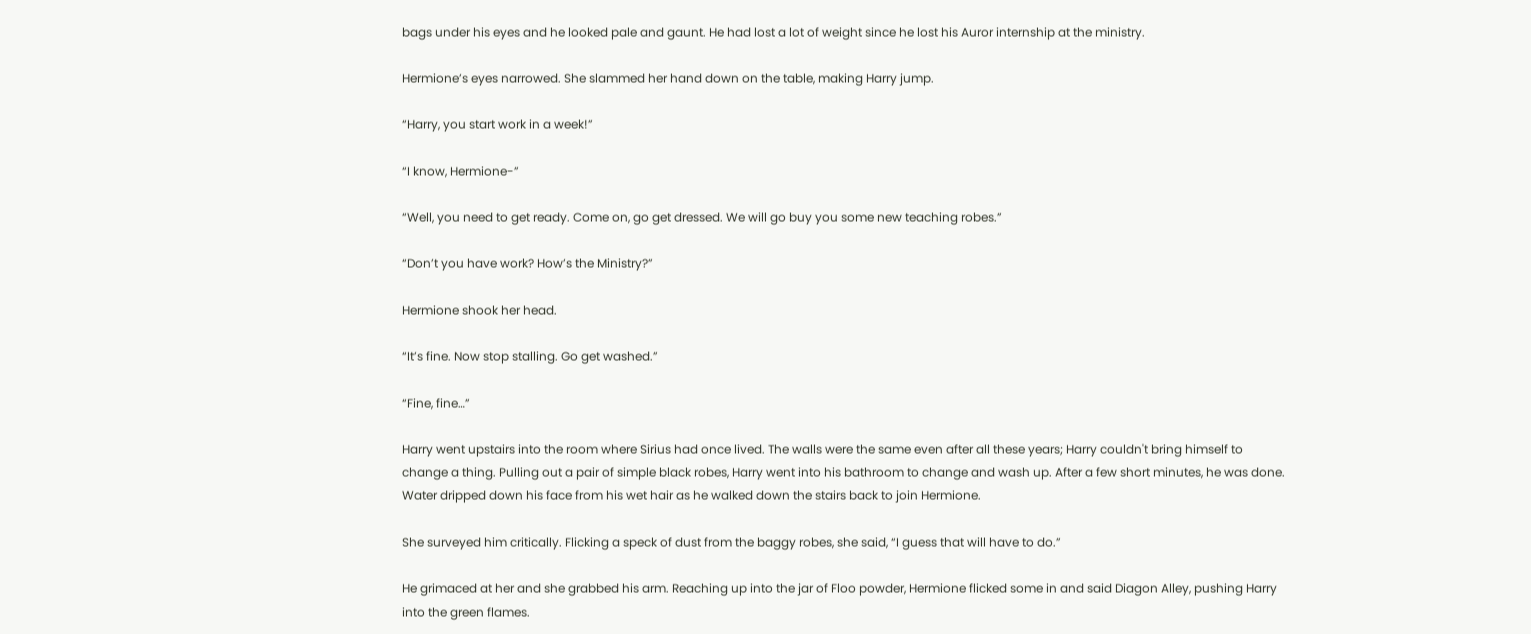bags under his eyes and he looked pale and gaunt. He had lost a lot of weight since he lost his Auror internship at the ministry.

Hermione’s eyes narrowed. She slammed her hand down on the table, making Harry jump.

“Harry, you start work in a week!”

“I know, Hermione-”

“Well, you need to get ready. Come on, go get dressed. We will go buy you some new teaching robes.”

“Don’t you have work? How’s the Ministry?”

Hermione shook her head.

“It’s fine. Now stop stalling. Go get washed.”

“Fine, fine…”

Harry went upstairs into the room where Sirius had once lived. The walls were the same even after all these years; Harry couldn't bring himself to change a thing. Pulling out a pair of simple black robes, Harry went into his bathroom to change and wash up. After a few short minutes, he was done. Water dripped down his face from his wet hair as he walked down the stairs back to join Hermione.

She surveyed him critically. Flicking a speck of dust from the baggy robes, she said, “I guess that will have to do.”

He grimaced at her and she grabbed his arm. Reaching up into the jar of Floo powder, Hermione flicked some in and said Diagon Alley, pushing Harry into the green flames.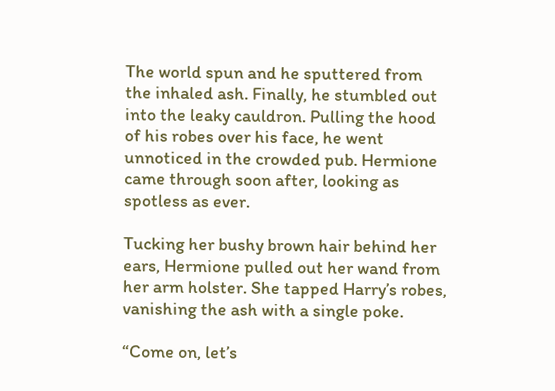The world spun and he sputtered from the inhaled ash. Finally, he stumbled out into the leaky cauldron. Pulling the hood of his robes over his face, he went unnoticed in the crowded pub. Hermione came through soon after, looking as spotless as ever.

Tucking her bushy brown hair behind her ears, Hermione pulled out her wand from her arm holster. She tapped Harry’s robes, vanishing the ash with a single poke.

“Come on, let’s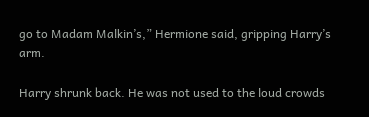go to Madam Malkin’s,” Hermione said, gripping Harry’s arm.

Harry shrunk back. He was not used to the loud crowds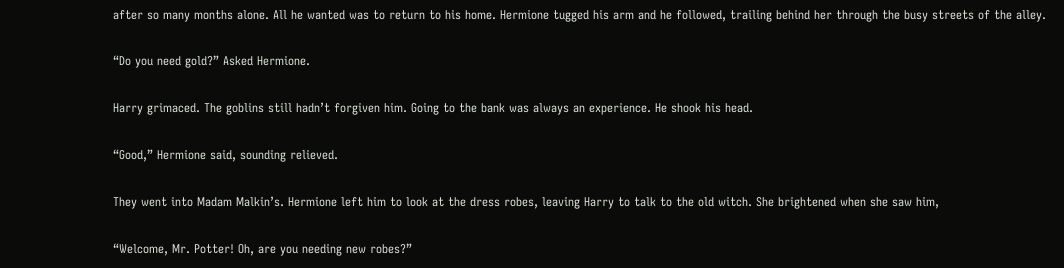after so many months alone. All he wanted was to return to his home. Hermione tugged his arm and he followed, trailing behind her through the busy streets of the alley.

“Do you need gold?” Asked Hermione.

Harry grimaced. The goblins still hadn’t forgiven him. Going to the bank was always an experience. He shook his head.

“Good,” Hermione said, sounding relieved.

They went into Madam Malkin’s. Hermione left him to look at the dress robes, leaving Harry to talk to the old witch. She brightened when she saw him,

“Welcome, Mr. Potter! Oh, are you needing new robes?”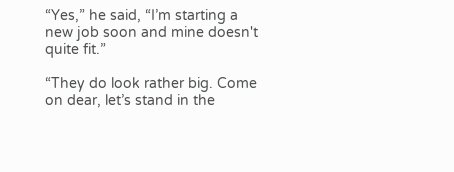“Yes,” he said, “I’m starting a new job soon and mine doesn't quite fit.”

“They do look rather big. Come on dear, let’s stand in the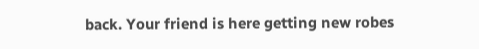back. Your friend is here getting new robes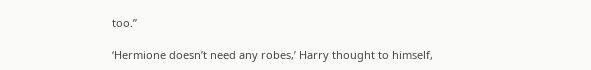too.”

‘Hermione doesn’t need any robes,’ Harry thought to himself,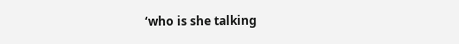‘who is she talking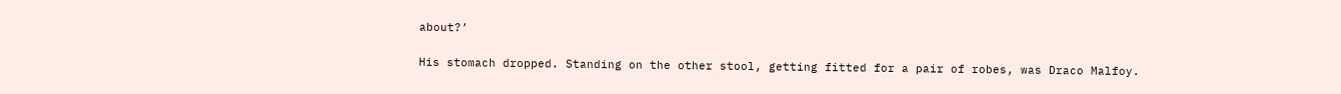about?’

His stomach dropped. Standing on the other stool, getting fitted for a pair of robes, was Draco Malfoy.